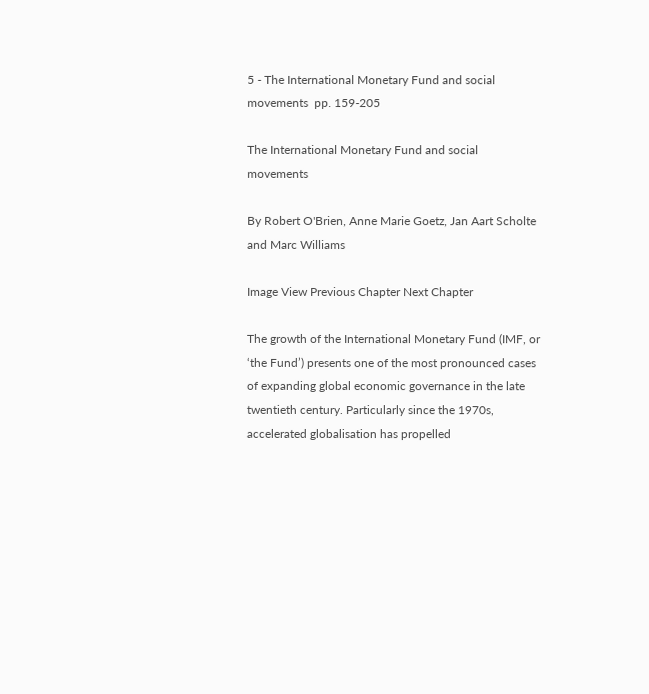5 - The International Monetary Fund and social movements  pp. 159-205

The International Monetary Fund and social movements

By Robert O'Brien, Anne Marie Goetz, Jan Aart Scholte and Marc Williams

Image View Previous Chapter Next Chapter

The growth of the International Monetary Fund (IMF, or ‘the Fund’) presents one of the most pronounced cases of expanding global economic governance in the late twentieth century. Particularly since the 1970s, accelerated globalisation has propelled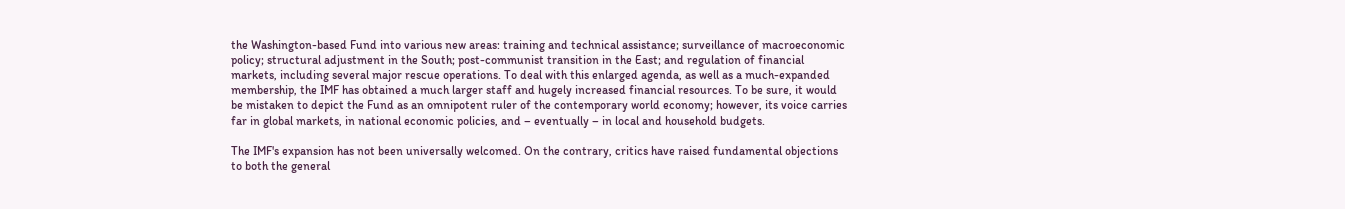the Washington-based Fund into various new areas: training and technical assistance; surveillance of macroeconomic policy; structural adjustment in the South; post-communist transition in the East; and regulation of financial markets, including several major rescue operations. To deal with this enlarged agenda, as well as a much-expanded membership, the IMF has obtained a much larger staff and hugely increased financial resources. To be sure, it would be mistaken to depict the Fund as an omnipotent ruler of the contemporary world economy; however, its voice carries far in global markets, in national economic policies, and – eventually – in local and household budgets.

The IMF's expansion has not been universally welcomed. On the contrary, critics have raised fundamental objections to both the general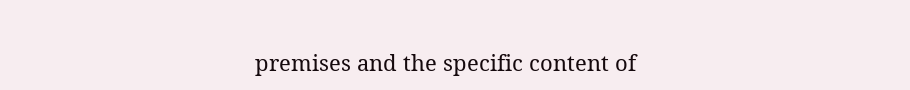premises and the specific content of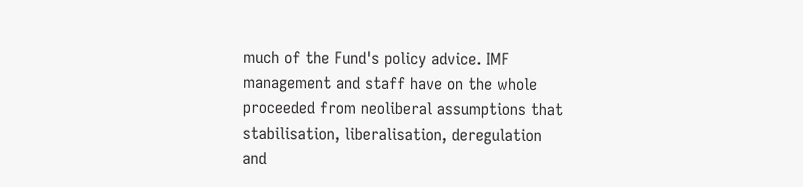much of the Fund's policy advice. IMF management and staff have on the whole proceeded from neoliberal assumptions that stabilisation, liberalisation, deregulation and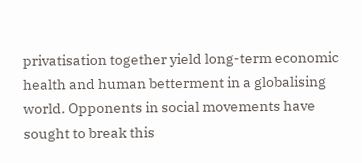privatisation together yield long-term economic health and human betterment in a globalising world. Opponents in social movements have sought to break this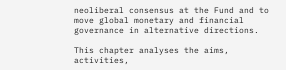neoliberal consensus at the Fund and to move global monetary and financial governance in alternative directions.

This chapter analyses the aims, activities,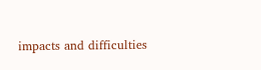impacts and difficulties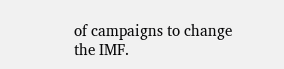of campaigns to change the IMF.